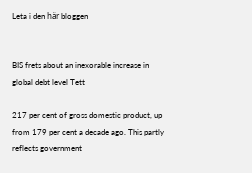Leta i den här bloggen


BIS frets about an inexorable increase in global debt level Tett

217 per cent of gross domestic product, up from 179 per cent a decade ago. This partly reflects government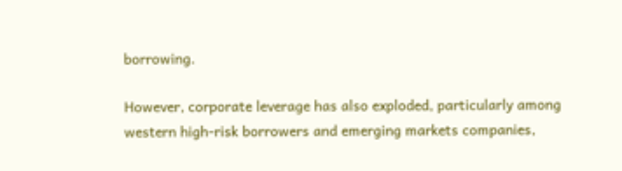borrowing.

However, corporate leverage has also exploded, particularly among western high-risk borrowers and emerging markets companies,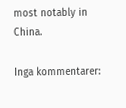most notably in China.

Inga kommentarer: